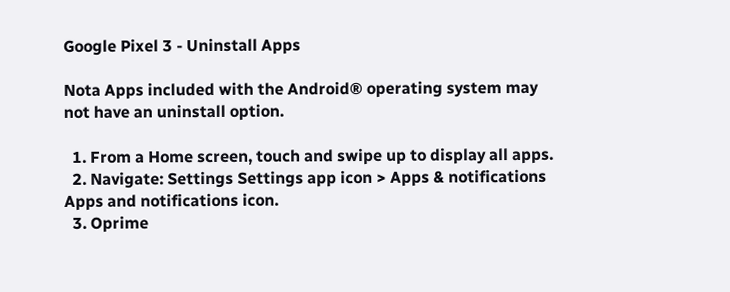Google Pixel 3 - Uninstall Apps

Nota Apps included with the Android® operating system may not have an uninstall option.

  1. From a Home screen, touch and swipe up to display all apps.
  2. Navigate: Settings Settings app icon > Apps & notifications Apps and notifications icon.
  3. Oprime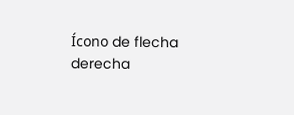Ícono de flecha derecha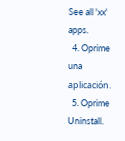See all 'xx' apps.
  4. Oprime una aplicación.
  5. Oprime Uninstall.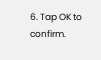6. Tap OK to confirm.